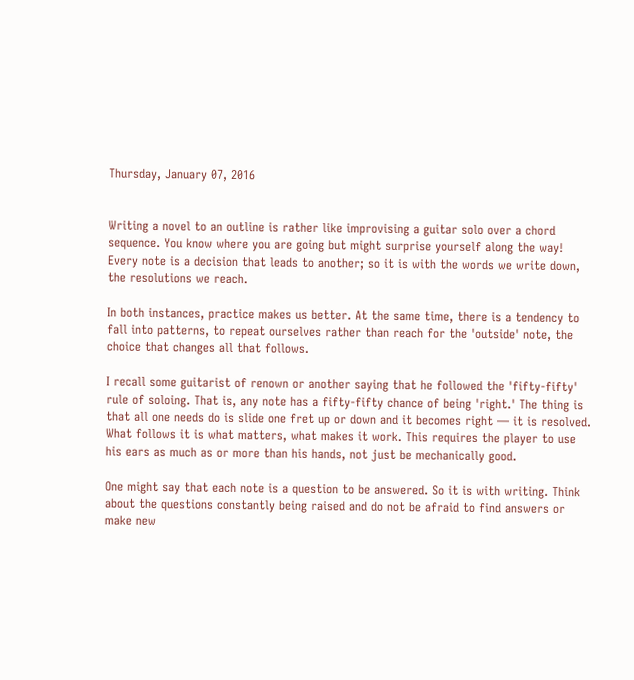Thursday, January 07, 2016


Writing a novel to an outline is rather like improvising a guitar solo over a chord sequence. You know where you are going but might surprise yourself along the way! Every note is a decision that leads to another; so it is with the words we write down, the resolutions we reach.

In both instances, practice makes us better. At the same time, there is a tendency to fall into patterns, to repeat ourselves rather than reach for the 'outside' note, the choice that changes all that follows.

I recall some guitarist of renown or another saying that he followed the 'fifty-fifty' rule of soloing. That is, any note has a fifty-fifty chance of being 'right.' The thing is that all one needs do is slide one fret up or down and it becomes right — it is resolved. What follows it is what matters, what makes it work. This requires the player to use his ears as much as or more than his hands, not just be mechanically good.

One might say that each note is a question to be answered. So it is with writing. Think about the questions constantly being raised and do not be afraid to find answers or make new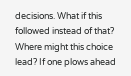decisions. What if this followed instead of that? Where might this choice lead? If one plows ahead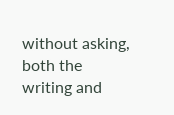without asking, both the writing and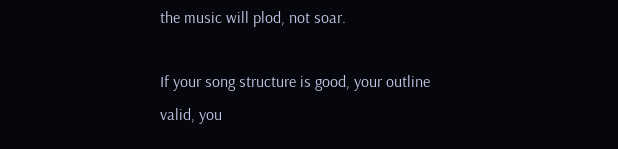the music will plod, not soar.

If your song structure is good, your outline valid, you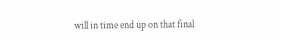will in time end up on that final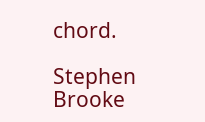chord.

Stephen Brooke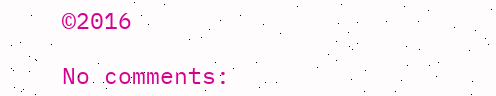©2016

No comments: